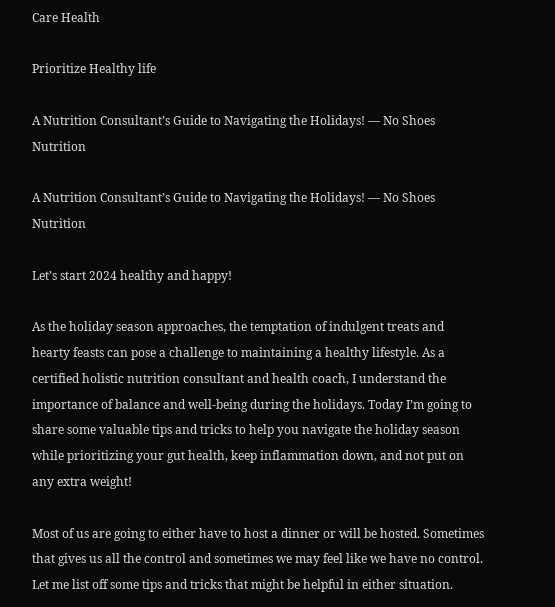Care Health

Prioritize Healthy life

A Nutrition Consultant’s Guide to Navigating the Holidays! — No Shoes Nutrition

A Nutrition Consultant’s Guide to Navigating the Holidays! — No Shoes Nutrition

Let’s start 2024 healthy and happy!

As the holiday season approaches, the temptation of indulgent treats and hearty feasts can pose a challenge to maintaining a healthy lifestyle. As a certified holistic nutrition consultant and health coach, I understand the importance of balance and well-being during the holidays. Today I’m going to share some valuable tips and tricks to help you navigate the holiday season while prioritizing your gut health, keep inflammation down, and not put on any extra weight!

Most of us are going to either have to host a dinner or will be hosted. Sometimes that gives us all the control and sometimes we may feel like we have no control. Let me list off some tips and tricks that might be helpful in either situation.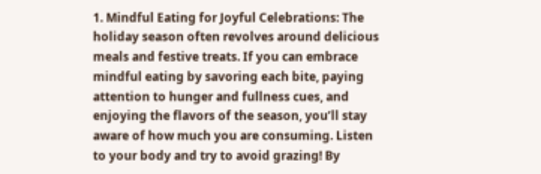1. Mindful Eating for Joyful Celebrations: The holiday season often revolves around delicious meals and festive treats. If you can embrace mindful eating by savoring each bite, paying attention to hunger and fullness cues, and enjoying the flavors of the season, you’ll stay aware of how much you are consuming. Listen to your body and try to avoid grazing! By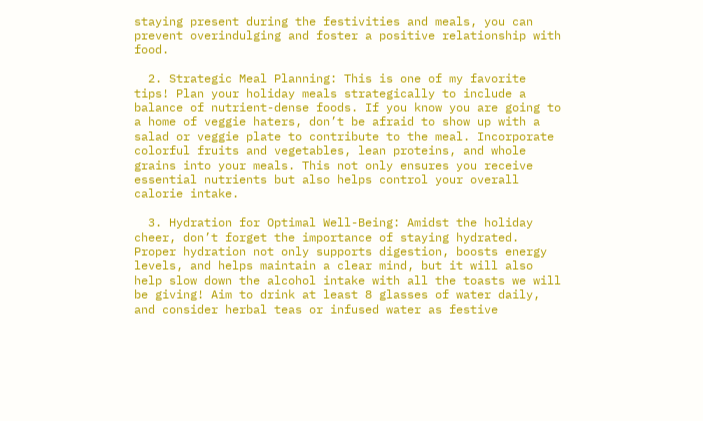staying present during the festivities and meals, you can prevent overindulging and foster a positive relationship with food.

  2. Strategic Meal Planning: This is one of my favorite tips! Plan your holiday meals strategically to include a balance of nutrient-dense foods. If you know you are going to a home of veggie haters, don’t be afraid to show up with a salad or veggie plate to contribute to the meal. Incorporate colorful fruits and vegetables, lean proteins, and whole grains into your meals. This not only ensures you receive essential nutrients but also helps control your overall calorie intake.

  3. Hydration for Optimal Well-Being: Amidst the holiday cheer, don’t forget the importance of staying hydrated. Proper hydration not only supports digestion, boosts energy levels, and helps maintain a clear mind, but it will also help slow down the alcohol intake with all the toasts we will be giving! Aim to drink at least 8 glasses of water daily, and consider herbal teas or infused water as festive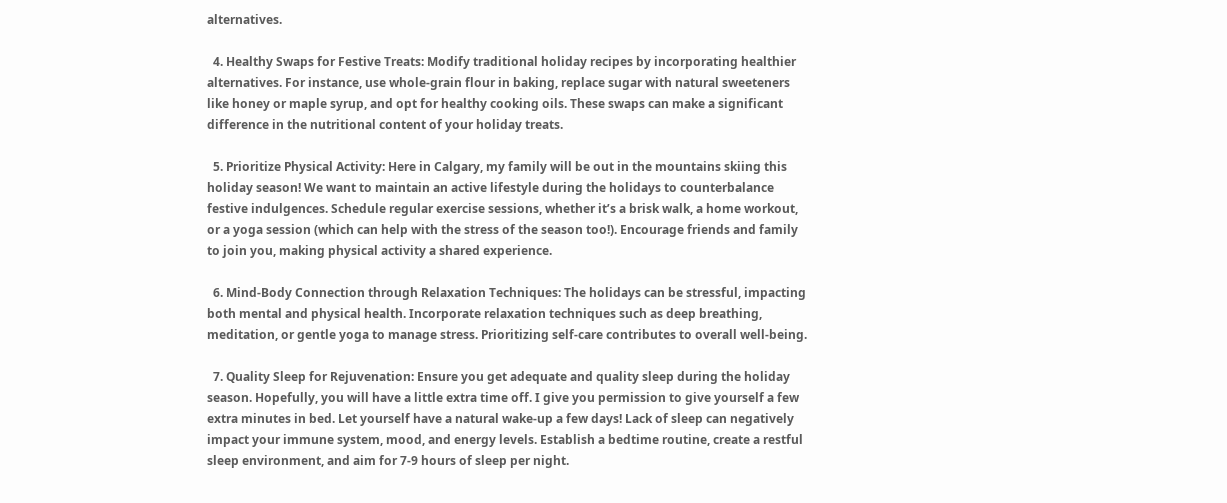alternatives.

  4. Healthy Swaps for Festive Treats: Modify traditional holiday recipes by incorporating healthier alternatives. For instance, use whole-grain flour in baking, replace sugar with natural sweeteners like honey or maple syrup, and opt for healthy cooking oils. These swaps can make a significant difference in the nutritional content of your holiday treats.

  5. Prioritize Physical Activity: Here in Calgary, my family will be out in the mountains skiing this holiday season! We want to maintain an active lifestyle during the holidays to counterbalance festive indulgences. Schedule regular exercise sessions, whether it’s a brisk walk, a home workout, or a yoga session (which can help with the stress of the season too!). Encourage friends and family to join you, making physical activity a shared experience.

  6. Mind-Body Connection through Relaxation Techniques: The holidays can be stressful, impacting both mental and physical health. Incorporate relaxation techniques such as deep breathing, meditation, or gentle yoga to manage stress. Prioritizing self-care contributes to overall well-being.

  7. Quality Sleep for Rejuvenation: Ensure you get adequate and quality sleep during the holiday season. Hopefully, you will have a little extra time off. I give you permission to give yourself a few extra minutes in bed. Let yourself have a natural wake-up a few days! Lack of sleep can negatively impact your immune system, mood, and energy levels. Establish a bedtime routine, create a restful sleep environment, and aim for 7-9 hours of sleep per night.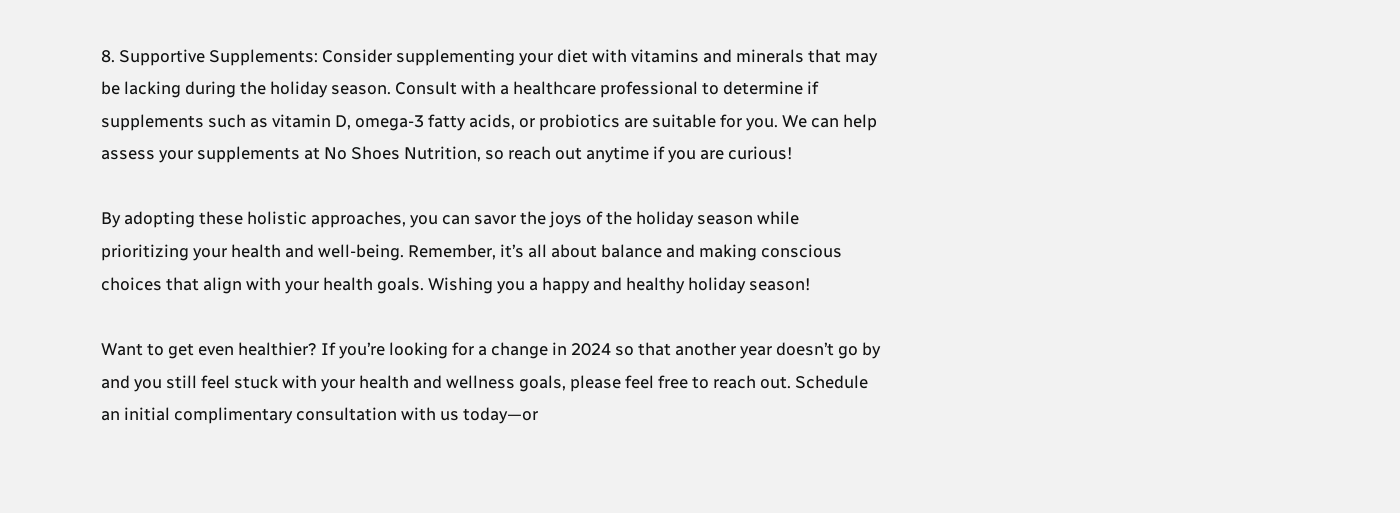8. Supportive Supplements: Consider supplementing your diet with vitamins and minerals that may be lacking during the holiday season. Consult with a healthcare professional to determine if supplements such as vitamin D, omega-3 fatty acids, or probiotics are suitable for you. We can help assess your supplements at No Shoes Nutrition, so reach out anytime if you are curious!

By adopting these holistic approaches, you can savor the joys of the holiday season while prioritizing your health and well-being. Remember, it’s all about balance and making conscious choices that align with your health goals. Wishing you a happy and healthy holiday season!

Want to get even healthier? If you’re looking for a change in 2024 so that another year doesn’t go by and you still feel stuck with your health and wellness goals, please feel free to reach out. Schedule an initial complimentary consultation with us today—or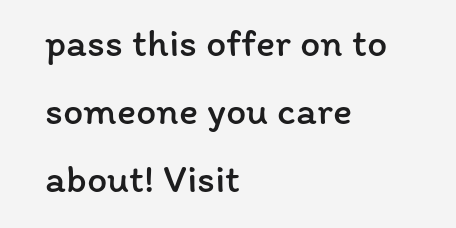pass this offer on to someone you care about! Visit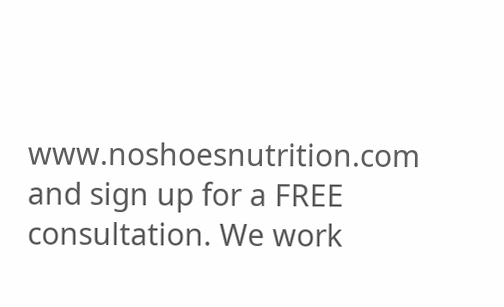www.noshoesnutrition.com and sign up for a FREE consultation. We work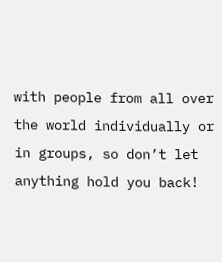with people from all over the world individually or in groups, so don’t let anything hold you back!